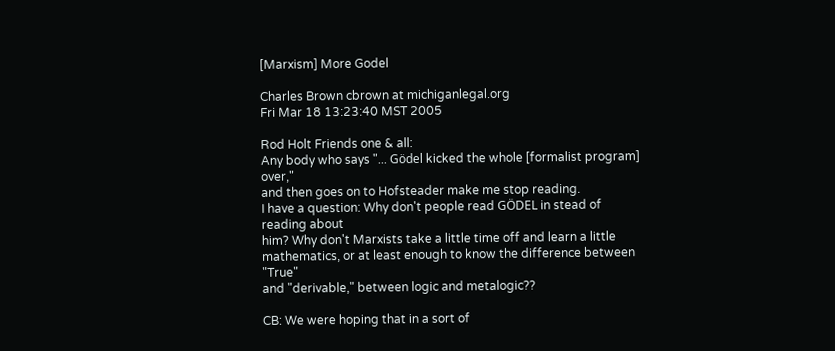[Marxism] More Godel

Charles Brown cbrown at michiganlegal.org
Fri Mar 18 13:23:40 MST 2005

Rod Holt Friends one & all:
Any body who says "... Gödel kicked the whole [formalist program] over,"
and then goes on to Hofsteader make me stop reading.
I have a question: Why don't people read GÖDEL in stead of reading about
him? Why don't Marxists take a little time off and learn a little
mathematics, or at least enough to know the difference between "True"
and "derivable," between logic and metalogic??

CB: We were hoping that in a sort of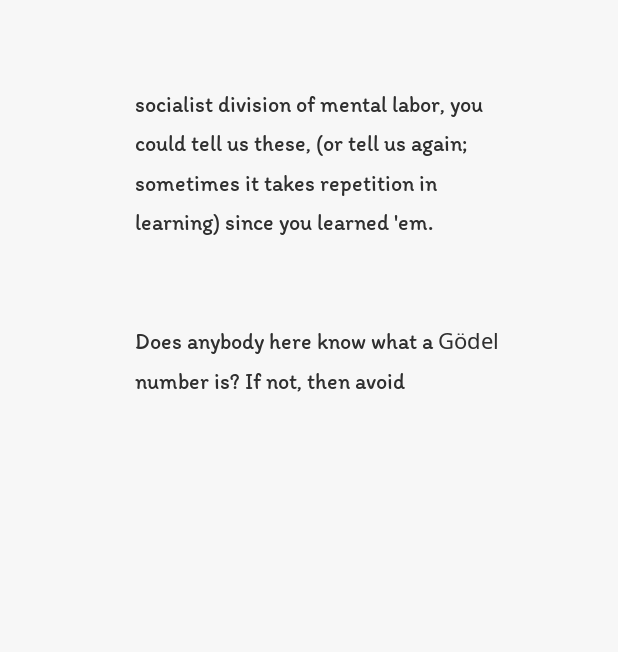socialist division of mental labor, you
could tell us these, (or tell us again; sometimes it takes repetition in
learning) since you learned 'em.


Does anybody here know what a Gödel number is? If not, then avoid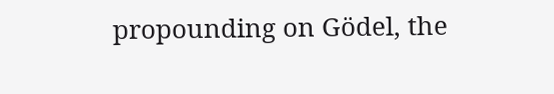propounding on Gödel, the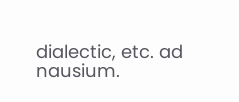dialectic, etc. ad nausium.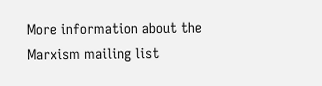More information about the Marxism mailing list